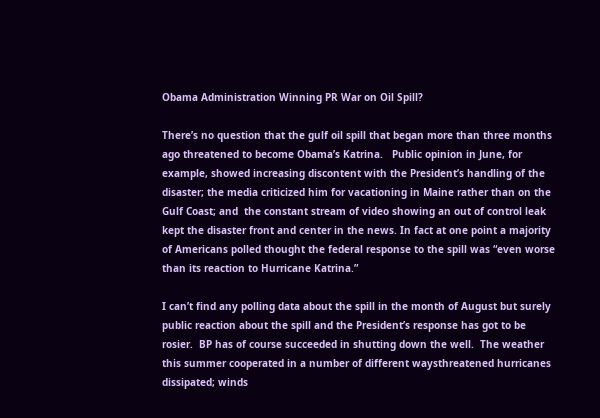Obama Administration Winning PR War on Oil Spill?

There’s no question that the gulf oil spill that began more than three months ago threatened to become Obama’s Katrina.   Public opinion in June, for example, showed increasing discontent with the President’s handling of the disaster; the media criticized him for vacationing in Maine rather than on the Gulf Coast; and  the constant stream of video showing an out of control leak kept the disaster front and center in the news. In fact at one point a majority of Americans polled thought the federal response to the spill was “even worse than its reaction to Hurricane Katrina.”

I can’t find any polling data about the spill in the month of August but surely public reaction about the spill and the President’s response has got to be rosier.  BP has of course succeeded in shutting down the well.  The weather this summer cooperated in a number of different waysthreatened hurricanes dissipated; winds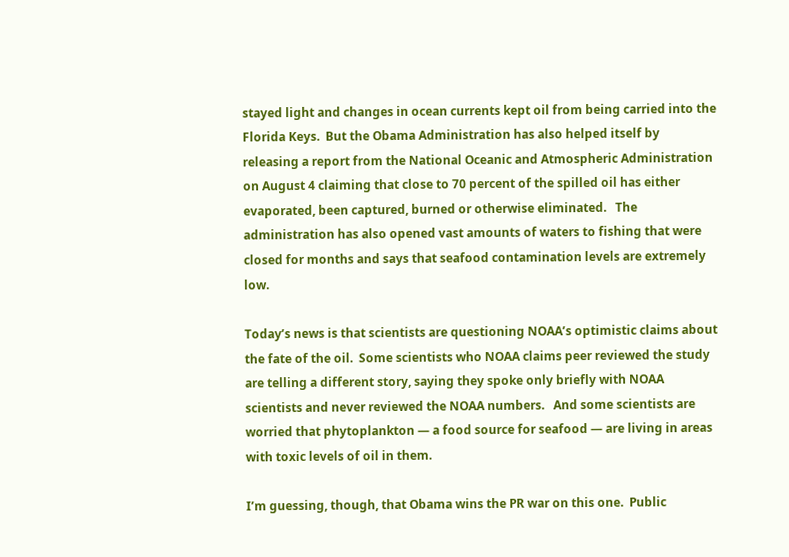stayed light and changes in ocean currents kept oil from being carried into the Florida Keys.  But the Obama Administration has also helped itself by releasing a report from the National Oceanic and Atmospheric Administration on August 4 claiming that close to 70 percent of the spilled oil has either evaporated, been captured, burned or otherwise eliminated.   The  administration has also opened vast amounts of waters to fishing that were closed for months and says that seafood contamination levels are extremely low.

Today’s news is that scientists are questioning NOAA’s optimistic claims about the fate of the oil.  Some scientists who NOAA claims peer reviewed the study are telling a different story, saying they spoke only briefly with NOAA scientists and never reviewed the NOAA numbers.   And some scientists are worried that phytoplankton — a food source for seafood — are living in areas with toxic levels of oil in them.

I’m guessing, though, that Obama wins the PR war on this one.  Public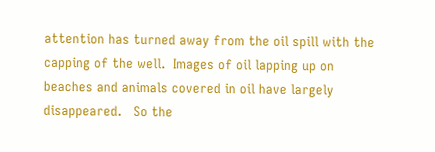attention has turned away from the oil spill with the capping of the well.  Images of oil lapping up on beaches and animals covered in oil have largely disappeared.   So the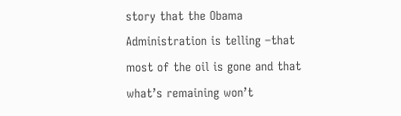story that the Obama Administration is telling –that  most of the oil is gone and that what’s remaining won’t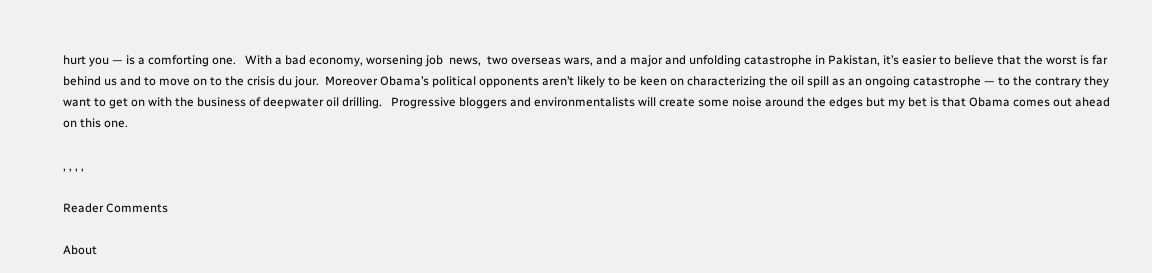hurt you — is a comforting one.   With a bad economy, worsening job  news,  two overseas wars, and a major and unfolding catastrophe in Pakistan, it’s easier to believe that the worst is far behind us and to move on to the crisis du jour.  Moreover Obama’s political opponents aren’t likely to be keen on characterizing the oil spill as an ongoing catastrophe — to the contrary they want to get on with the business of deepwater oil drilling.   Progressive bloggers and environmentalists will create some noise around the edges but my bet is that Obama comes out ahead on this one.

, , , ,

Reader Comments

About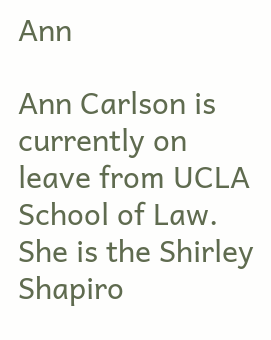Ann

Ann Carlson is currently on leave from UCLA School of Law. She is the Shirley Shapiro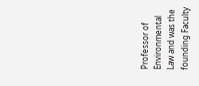Professor of Environmental Law and was the founding Faculty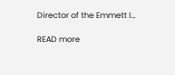Director of the Emmett I…

READ more